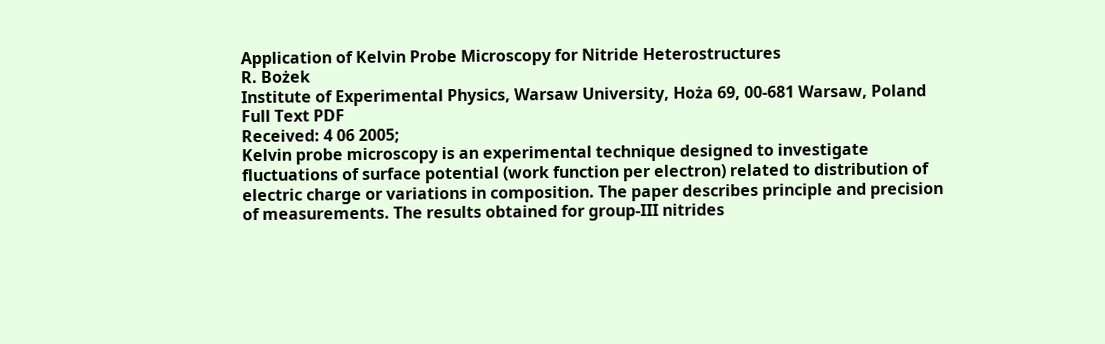Application of Kelvin Probe Microscopy for Nitride Heterostructures
R. Bożek
Institute of Experimental Physics, Warsaw University, Hoża 69, 00-681 Warsaw, Poland
Full Text PDF
Received: 4 06 2005;
Kelvin probe microscopy is an experimental technique designed to investigate fluctuations of surface potential (work function per electron) related to distribution of electric charge or variations in composition. The paper describes principle and precision of measurements. The results obtained for group-III nitrides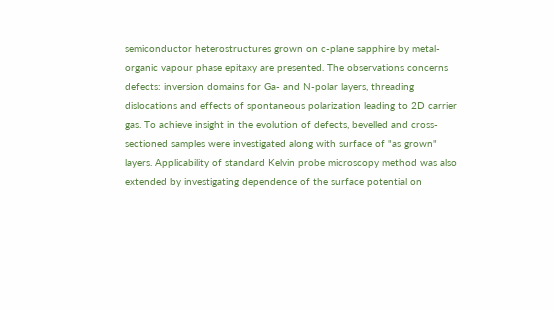semiconductor heterostructures grown on c-plane sapphire by metal-organic vapour phase epitaxy are presented. The observations concerns defects: inversion domains for Ga- and N-polar layers, threading dislocations and effects of spontaneous polarization leading to 2D carrier gas. To achieve insight in the evolution of defects, bevelled and cross-sectioned samples were investigated along with surface of "as grown" layers. Applicability of standard Kelvin probe microscopy method was also extended by investigating dependence of the surface potential on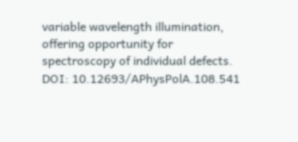variable wavelength illumination, offering opportunity for spectroscopy of individual defects.
DOI: 10.12693/APhysPolA.108.541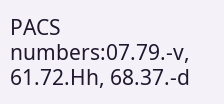PACS numbers:07.79.-v, 61.72.Hh, 68.37.-d